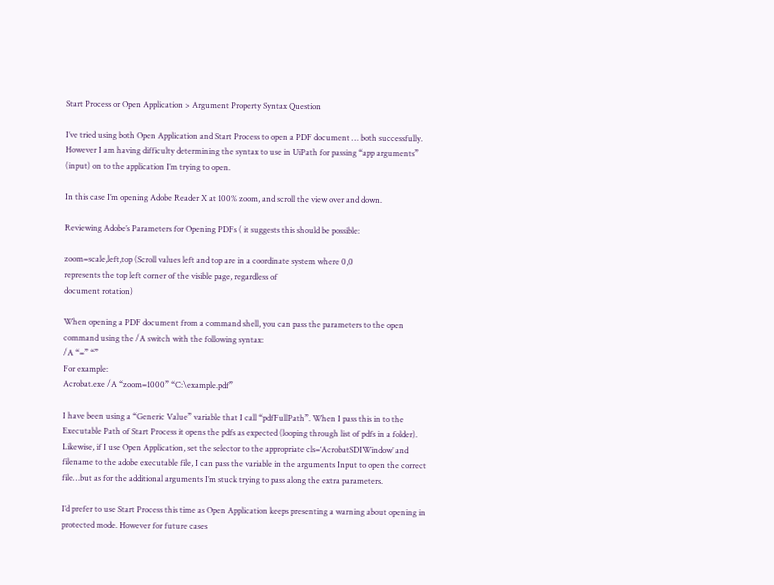Start Process or Open Application > Argument Property Syntax Question

I’ve tried using both Open Application and Start Process to open a PDF document … both successfully. However I am having difficulty determining the syntax to use in UiPath for passing “app arguments” (input) on to the application I’m trying to open.

In this case I’m opening Adobe Reader X at 100% zoom, and scroll the view over and down.

Reviewing Adobe’s Parameters for Opening PDFs ( it suggests this should be possible:

zoom=scale,left,top (Scroll values left and top are in a coordinate system where 0,0
represents the top left corner of the visible page, regardless of
document rotation)

When opening a PDF document from a command shell, you can pass the parameters to the open
command using the /A switch with the following syntax:
/A “=” “”
For example:
Acrobat.exe /A “zoom=1000” “C:\example.pdf”

I have been using a “Generic Value” variable that I call “pdfFullPath”. When I pass this in to the Executable Path of Start Process it opens the pdfs as expected (looping through list of pdfs in a folder). Likewise, if I use Open Application, set the selector to the appropriate cls=‘AcrobatSDIWindow’ and filename to the adobe executable file, I can pass the variable in the arguments Input to open the correct file…but as for the additional arguments I’m stuck trying to pass along the extra parameters.

I’d prefer to use Start Process this time as Open Application keeps presenting a warning about opening in protected mode. However for future cases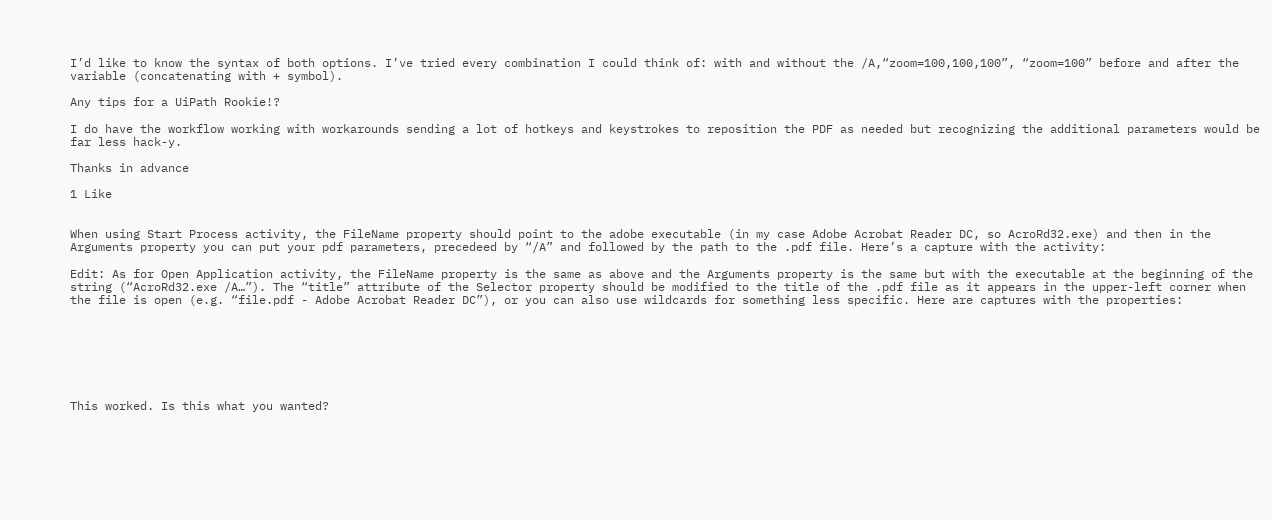I’d like to know the syntax of both options. I’ve tried every combination I could think of: with and without the /A,“zoom=100,100,100”, “zoom=100” before and after the variable (concatenating with + symbol).

Any tips for a UiPath Rookie!?

I do have the workflow working with workarounds sending a lot of hotkeys and keystrokes to reposition the PDF as needed but recognizing the additional parameters would be far less hack-y.

Thanks in advance

1 Like


When using Start Process activity, the FileName property should point to the adobe executable (in my case Adobe Acrobat Reader DC, so AcroRd32.exe) and then in the Arguments property you can put your pdf parameters, precedeed by “/A” and followed by the path to the .pdf file. Here’s a capture with the activity:

Edit: As for Open Application activity, the FileName property is the same as above and the Arguments property is the same but with the executable at the beginning of the string (“AcroRd32.exe /A…”). The “title” attribute of the Selector property should be modified to the title of the .pdf file as it appears in the upper-left corner when the file is open (e.g. “file.pdf - Adobe Acrobat Reader DC”), or you can also use wildcards for something less specific. Here are captures with the properties:







This worked. Is this what you wanted?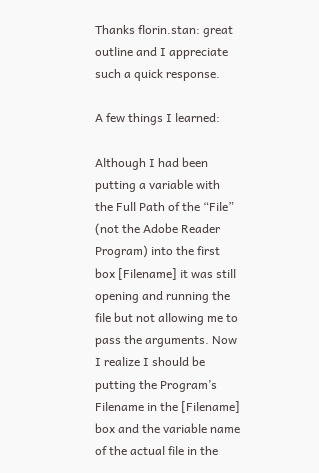Thanks florin.stan: great outline and I appreciate such a quick response.

A few things I learned:

Although I had been putting a variable with the Full Path of the “File” (not the Adobe Reader Program) into the first box [Filename] it was still opening and running the file but not allowing me to pass the arguments. Now I realize I should be putting the Program’s Filename in the [Filename] box and the variable name of the actual file in the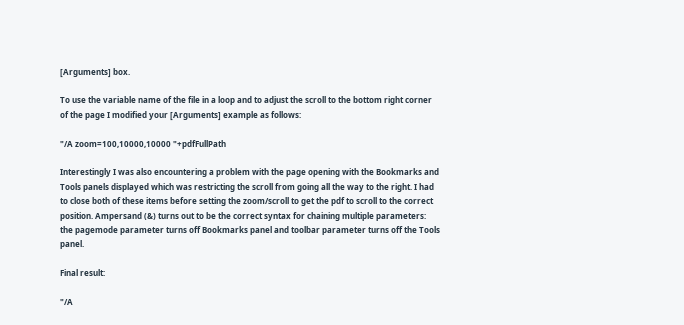[Arguments] box.

To use the variable name of the file in a loop and to adjust the scroll to the bottom right corner of the page I modified your [Arguments] example as follows:

"/A zoom=100,10000,10000 "+pdfFullPath

Interestingly I was also encountering a problem with the page opening with the Bookmarks and Tools panels displayed which was restricting the scroll from going all the way to the right. I had to close both of these items before setting the zoom/scroll to get the pdf to scroll to the correct position. Ampersand (&) turns out to be the correct syntax for chaining multiple parameters: the pagemode parameter turns off Bookmarks panel and toolbar parameter turns off the Tools panel.

Final result:

"/A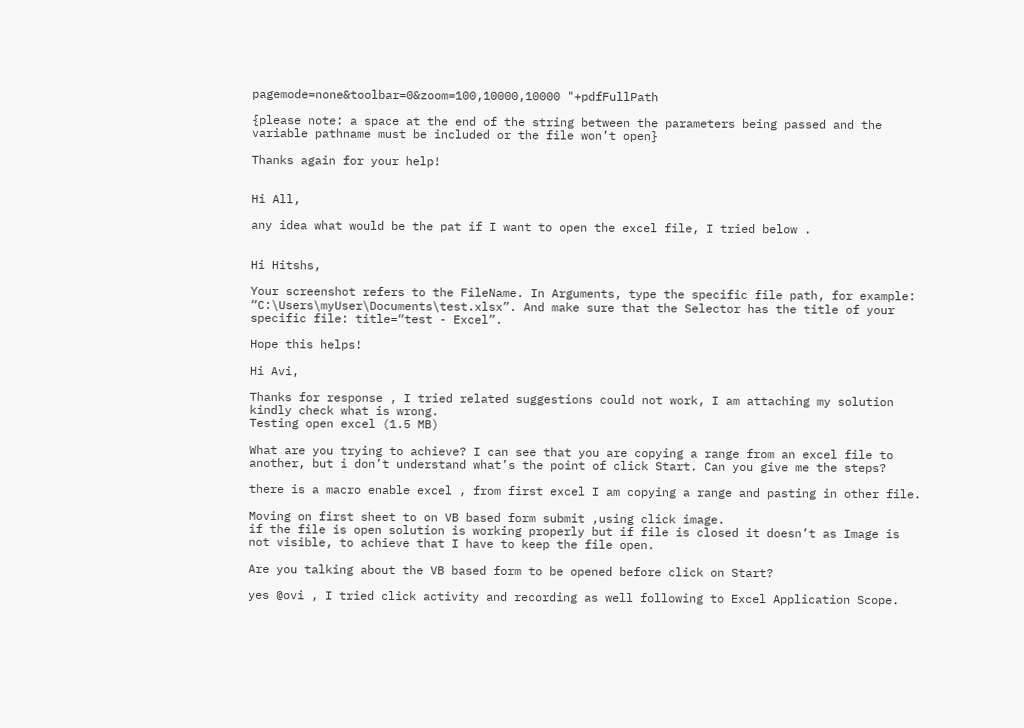pagemode=none&toolbar=0&zoom=100,10000,10000 "+pdfFullPath

{please note: a space at the end of the string between the parameters being passed and the variable pathname must be included or the file won’t open}

Thanks again for your help!


Hi All,

any idea what would be the pat if I want to open the excel file, I tried below .


Hi Hitshs,

Your screenshot refers to the FileName. In Arguments, type the specific file path, for example: “C:\Users\myUser\Documents\test.xlsx”. And make sure that the Selector has the title of your specific file: title=“test - Excel”.

Hope this helps!

Hi Avi,

Thanks for response , I tried related suggestions could not work, I am attaching my solution kindly check what is wrong.
Testing open excel (1.5 MB)

What are you trying to achieve? I can see that you are copying a range from an excel file to another, but i don’t understand what’s the point of click Start. Can you give me the steps?

there is a macro enable excel , from first excel I am copying a range and pasting in other file.

Moving on first sheet to on VB based form submit ,using click image.
if the file is open solution is working properly but if file is closed it doesn’t as Image is not visible, to achieve that I have to keep the file open.

Are you talking about the VB based form to be opened before click on Start?

yes @ovi , I tried click activity and recording as well following to Excel Application Scope.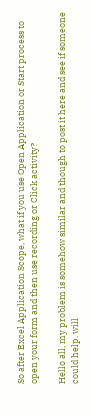So after Excel Application Scope, what if you use Open Application or Start process to open your form and then use recording or Click activity?

Hello all, my problem is somehow similar and though to post it here and see if someone could help. will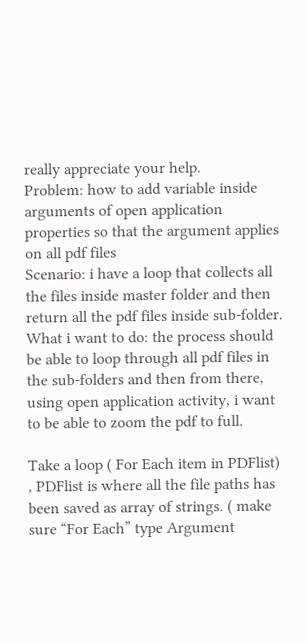really appreciate your help.
Problem: how to add variable inside arguments of open application properties so that the argument applies on all pdf files
Scenario: i have a loop that collects all the files inside master folder and then return all the pdf files inside sub-folder.
What i want to do: the process should be able to loop through all pdf files in the sub-folders and then from there, using open application activity, i want to be able to zoom the pdf to full.

Take a loop ( For Each item in PDFlist) , PDFlist is where all the file paths has been saved as array of strings. ( make sure “For Each” type Argument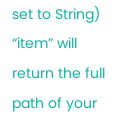set to String)
“item” will return the full path of your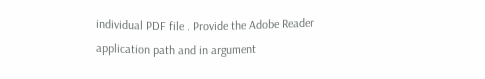individual PDF file . Provide the Adobe Reader application path and in argument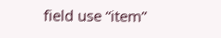field use “item”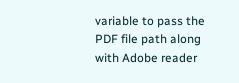variable to pass the PDF file path along with Adobe reader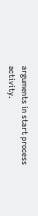arguments in start process activity.